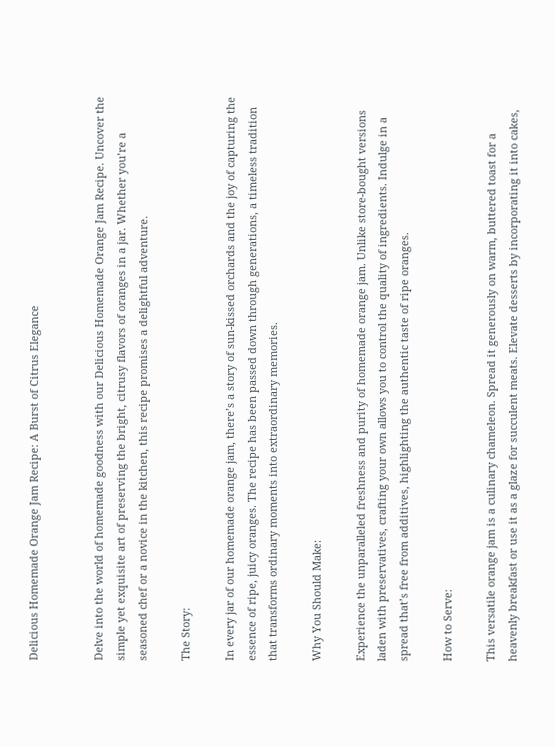Delicious Homemade Orange Jam Recipe: A Burst of Citrus Elegance


Delve into the world of homemade goodness with our Delicious Homemade Orange Jam Recipe. Uncover the simple yet exquisite art of preserving the bright, citrusy flavors of oranges in a jar. Whether you’re a seasoned chef or a novice in the kitchen, this recipe promises a delightful adventure.

The Story:

In every jar of our homemade orange jam, there’s a story of sun-kissed orchards and the joy of capturing the essence of ripe, juicy oranges. The recipe has been passed down through generations, a timeless tradition that transforms ordinary moments into extraordinary memories.

Why You Should Make:

Experience the unparalleled freshness and purity of homemade orange jam. Unlike store-bought versions laden with preservatives, crafting your own allows you to control the quality of ingredients. Indulge in a spread that’s free from additives, highlighting the authentic taste of ripe oranges.

How to Serve:

This versatile orange jam is a culinary chameleon. Spread it generously on warm, buttered toast for a heavenly breakfast or use it as a glaze for succulent meats. Elevate desserts by incorporating it into cakes,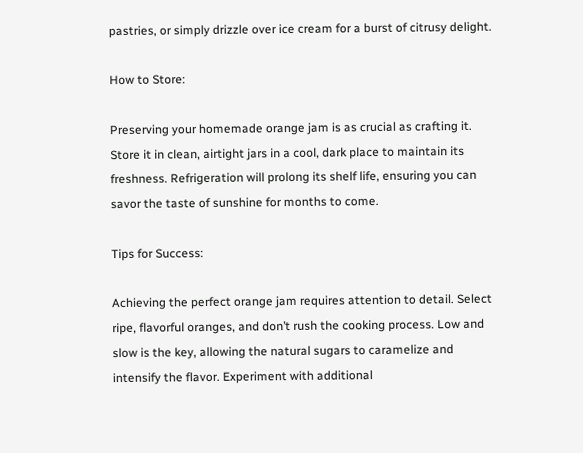pastries, or simply drizzle over ice cream for a burst of citrusy delight.

How to Store:

Preserving your homemade orange jam is as crucial as crafting it. Store it in clean, airtight jars in a cool, dark place to maintain its freshness. Refrigeration will prolong its shelf life, ensuring you can savor the taste of sunshine for months to come.

Tips for Success:

Achieving the perfect orange jam requires attention to detail. Select ripe, flavorful oranges, and don’t rush the cooking process. Low and slow is the key, allowing the natural sugars to caramelize and intensify the flavor. Experiment with additional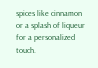spices like cinnamon or a splash of liqueur for a personalized touch.